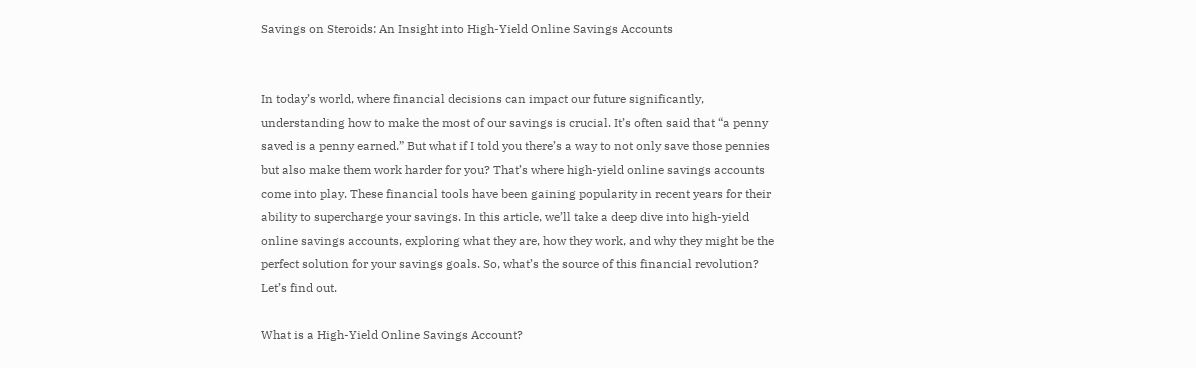Savings on Steroids: An Insight into High-Yield Online Savings Accounts


In today’s world, where financial decisions can impact our future significantly, understanding how to make the most of our savings is crucial. It’s often said that “a penny saved is a penny earned.” But what if I told you there’s a way to not only save those pennies but also make them work harder for you? That’s where high-yield online savings accounts come into play. These financial tools have been gaining popularity in recent years for their ability to supercharge your savings. In this article, we’ll take a deep dive into high-yield online savings accounts, exploring what they are, how they work, and why they might be the perfect solution for your savings goals. So, what’s the source of this financial revolution? Let’s find out.

What is a High-Yield Online Savings Account?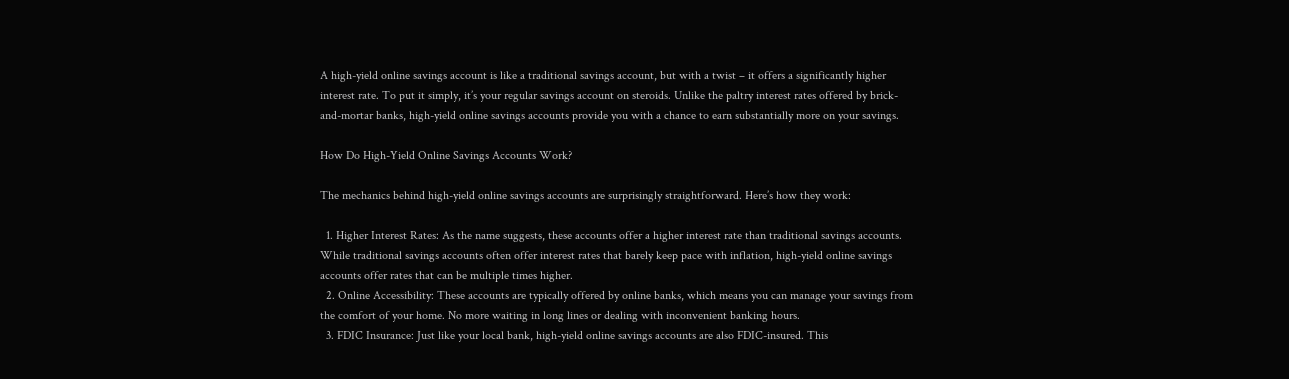A high-yield online savings account is like a traditional savings account, but with a twist – it offers a significantly higher interest rate. To put it simply, it’s your regular savings account on steroids. Unlike the paltry interest rates offered by brick-and-mortar banks, high-yield online savings accounts provide you with a chance to earn substantially more on your savings.

How Do High-Yield Online Savings Accounts Work?

The mechanics behind high-yield online savings accounts are surprisingly straightforward. Here’s how they work:

  1. Higher Interest Rates: As the name suggests, these accounts offer a higher interest rate than traditional savings accounts. While traditional savings accounts often offer interest rates that barely keep pace with inflation, high-yield online savings accounts offer rates that can be multiple times higher.
  2. Online Accessibility: These accounts are typically offered by online banks, which means you can manage your savings from the comfort of your home. No more waiting in long lines or dealing with inconvenient banking hours.
  3. FDIC Insurance: Just like your local bank, high-yield online savings accounts are also FDIC-insured. This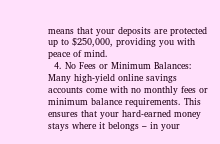means that your deposits are protected up to $250,000, providing you with peace of mind.
  4. No Fees or Minimum Balances: Many high-yield online savings accounts come with no monthly fees or minimum balance requirements. This ensures that your hard-earned money stays where it belongs – in your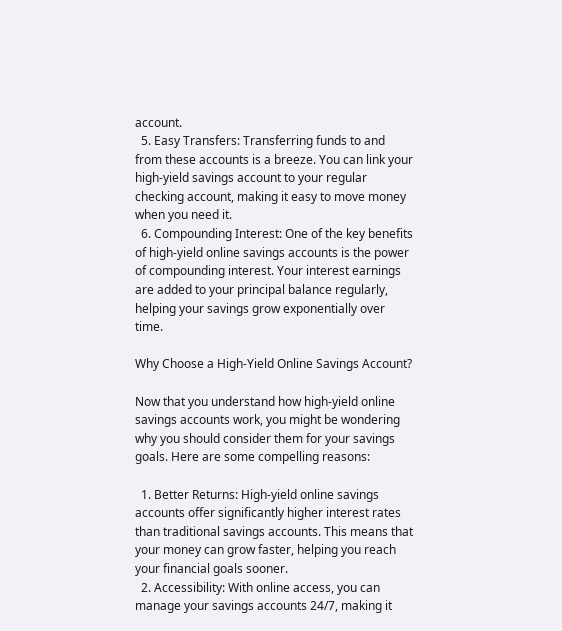account.
  5. Easy Transfers: Transferring funds to and from these accounts is a breeze. You can link your high-yield savings account to your regular checking account, making it easy to move money when you need it.
  6. Compounding Interest: One of the key benefits of high-yield online savings accounts is the power of compounding interest. Your interest earnings are added to your principal balance regularly, helping your savings grow exponentially over time.

Why Choose a High-Yield Online Savings Account?

Now that you understand how high-yield online savings accounts work, you might be wondering why you should consider them for your savings goals. Here are some compelling reasons:

  1. Better Returns: High-yield online savings accounts offer significantly higher interest rates than traditional savings accounts. This means that your money can grow faster, helping you reach your financial goals sooner.
  2. Accessibility: With online access, you can manage your savings accounts 24/7, making it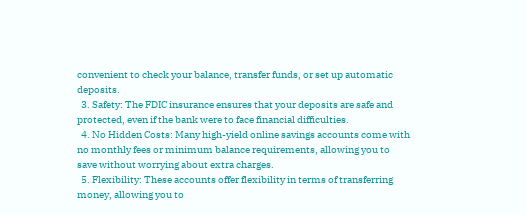convenient to check your balance, transfer funds, or set up automatic deposits.
  3. Safety: The FDIC insurance ensures that your deposits are safe and protected, even if the bank were to face financial difficulties.
  4. No Hidden Costs: Many high-yield online savings accounts come with no monthly fees or minimum balance requirements, allowing you to save without worrying about extra charges.
  5. Flexibility: These accounts offer flexibility in terms of transferring money, allowing you to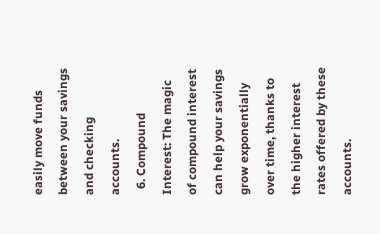easily move funds between your savings and checking accounts.
  6. Compound Interest: The magic of compound interest can help your savings grow exponentially over time, thanks to the higher interest rates offered by these accounts.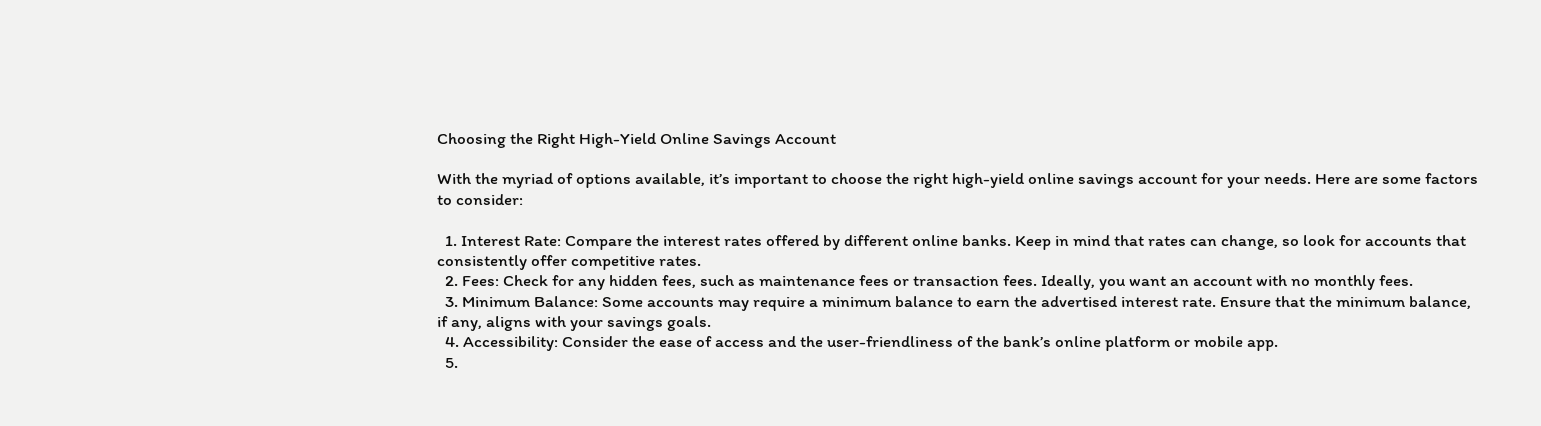Choosing the Right High-Yield Online Savings Account

With the myriad of options available, it’s important to choose the right high-yield online savings account for your needs. Here are some factors to consider:

  1. Interest Rate: Compare the interest rates offered by different online banks. Keep in mind that rates can change, so look for accounts that consistently offer competitive rates.
  2. Fees: Check for any hidden fees, such as maintenance fees or transaction fees. Ideally, you want an account with no monthly fees.
  3. Minimum Balance: Some accounts may require a minimum balance to earn the advertised interest rate. Ensure that the minimum balance, if any, aligns with your savings goals.
  4. Accessibility: Consider the ease of access and the user-friendliness of the bank’s online platform or mobile app.
  5.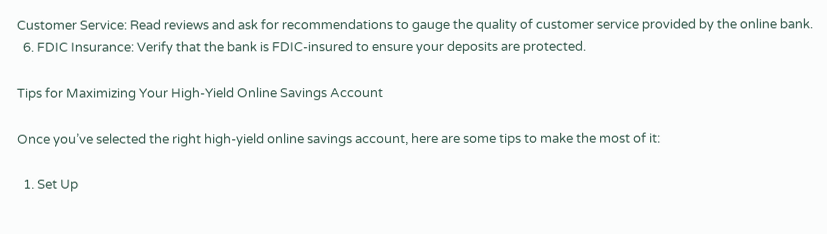Customer Service: Read reviews and ask for recommendations to gauge the quality of customer service provided by the online bank.
  6. FDIC Insurance: Verify that the bank is FDIC-insured to ensure your deposits are protected.

Tips for Maximizing Your High-Yield Online Savings Account

Once you’ve selected the right high-yield online savings account, here are some tips to make the most of it:

  1. Set Up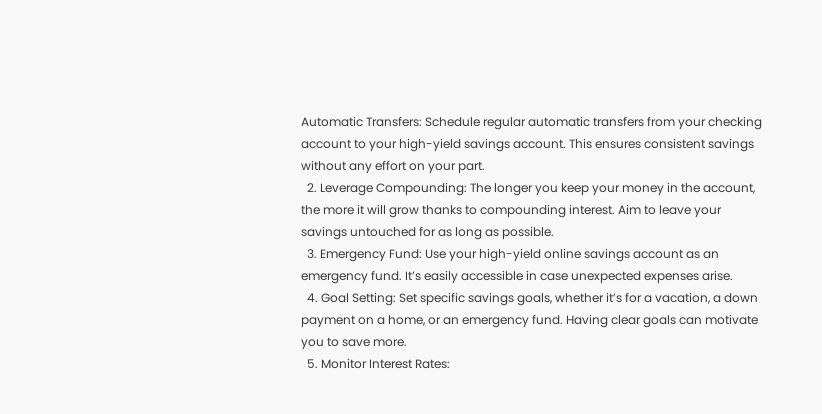Automatic Transfers: Schedule regular automatic transfers from your checking account to your high-yield savings account. This ensures consistent savings without any effort on your part.
  2. Leverage Compounding: The longer you keep your money in the account, the more it will grow thanks to compounding interest. Aim to leave your savings untouched for as long as possible.
  3. Emergency Fund: Use your high-yield online savings account as an emergency fund. It’s easily accessible in case unexpected expenses arise.
  4. Goal Setting: Set specific savings goals, whether it’s for a vacation, a down payment on a home, or an emergency fund. Having clear goals can motivate you to save more.
  5. Monitor Interest Rates: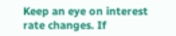Keep an eye on interest rate changes. If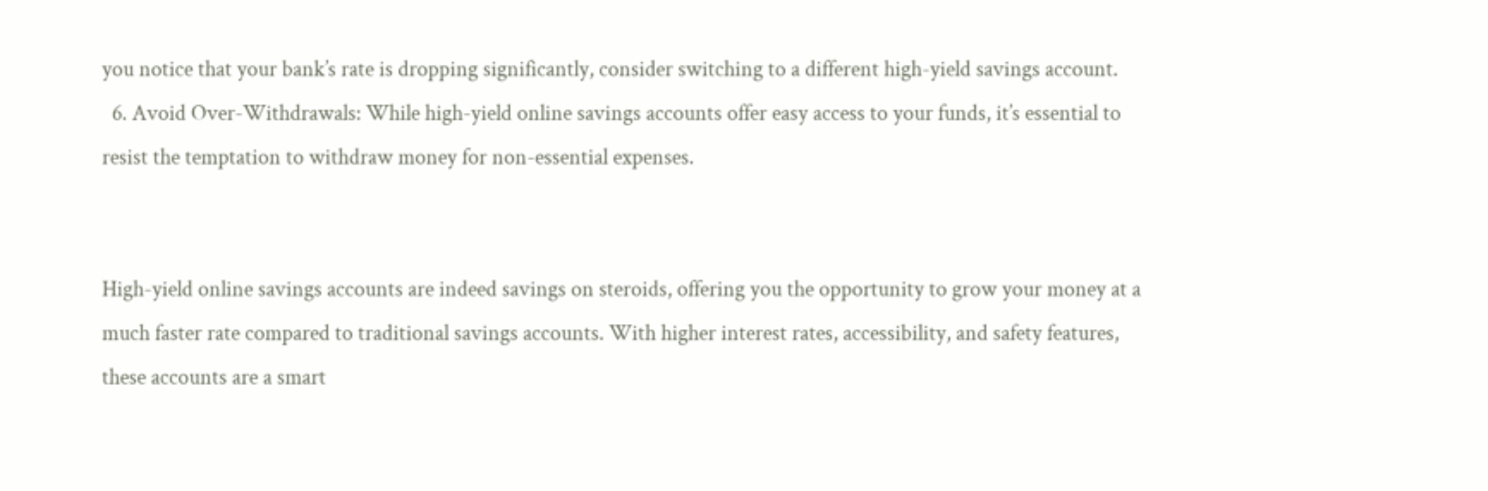you notice that your bank’s rate is dropping significantly, consider switching to a different high-yield savings account.
  6. Avoid Over-Withdrawals: While high-yield online savings accounts offer easy access to your funds, it’s essential to resist the temptation to withdraw money for non-essential expenses.


High-yield online savings accounts are indeed savings on steroids, offering you the opportunity to grow your money at a much faster rate compared to traditional savings accounts. With higher interest rates, accessibility, and safety features, these accounts are a smart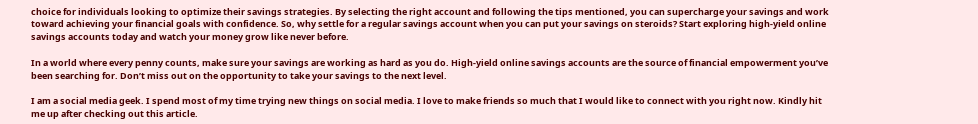choice for individuals looking to optimize their savings strategies. By selecting the right account and following the tips mentioned, you can supercharge your savings and work toward achieving your financial goals with confidence. So, why settle for a regular savings account when you can put your savings on steroids? Start exploring high-yield online savings accounts today and watch your money grow like never before.

In a world where every penny counts, make sure your savings are working as hard as you do. High-yield online savings accounts are the source of financial empowerment you’ve been searching for. Don’t miss out on the opportunity to take your savings to the next level.

I am a social media geek. I spend most of my time trying new things on social media. I love to make friends so much that I would like to connect with you right now. Kindly hit me up after checking out this article.